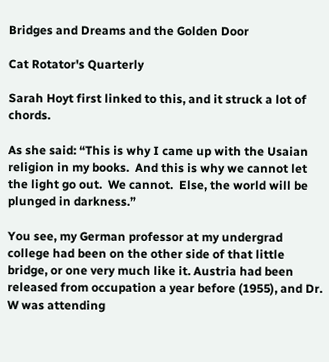Bridges and Dreams and the Golden Door

Cat Rotator's Quarterly

Sarah Hoyt first linked to this, and it struck a lot of chords.

As she said: “This is why I came up with the Usaian religion in my books.  And this is why we cannot let the light go out.  We cannot.  Else, the world will be plunged in darkness.”

You see, my German professor at my undergrad college had been on the other side of that little bridge, or one very much like it. Austria had been released from occupation a year before (1955), and Dr. W was attending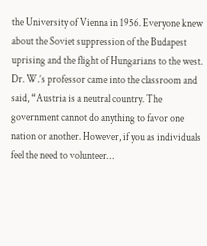the University of Vienna in 1956. Everyone knew about the Soviet suppression of the Budapest uprising and the flight of Hungarians to the west. Dr. W.’s professor came into the classroom and said, “Austria is a neutral country. The government cannot do anything to favor one nation or another. However, if you as individuals feel the need to volunteer…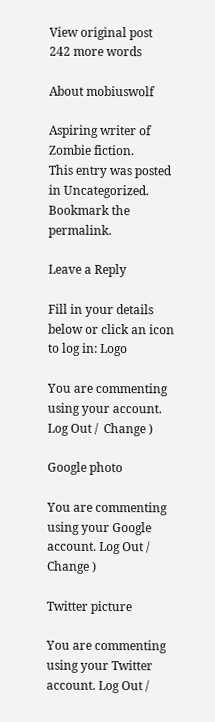View original post 242 more words

About mobiuswolf

Aspiring writer of Zombie fiction.
This entry was posted in Uncategorized. Bookmark the permalink.

Leave a Reply

Fill in your details below or click an icon to log in: Logo

You are commenting using your account. Log Out /  Change )

Google photo

You are commenting using your Google account. Log Out /  Change )

Twitter picture

You are commenting using your Twitter account. Log Out /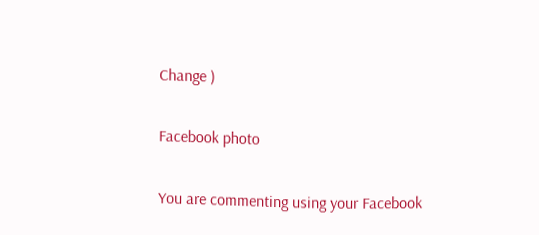Change )

Facebook photo

You are commenting using your Facebook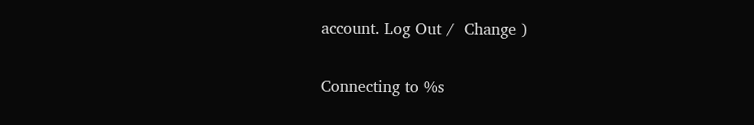account. Log Out /  Change )

Connecting to %s